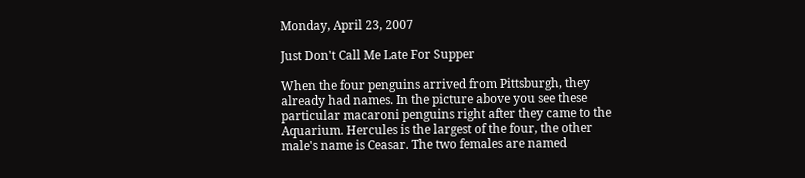Monday, April 23, 2007

Just Don't Call Me Late For Supper

When the four penguins arrived from Pittsburgh, they already had names. In the picture above you see these particular macaroni penguins right after they came to the Aquarium. Hercules is the largest of the four, the other male's name is Ceasar. The two females are named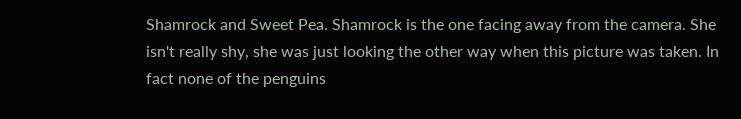Shamrock and Sweet Pea. Shamrock is the one facing away from the camera. She isn't really shy, she was just looking the other way when this picture was taken. In fact none of the penguins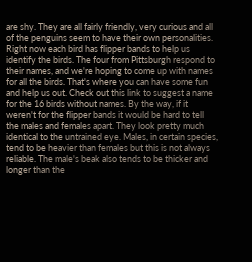are shy. They are all fairly friendly, very curious and all of the penguins seem to have their own personalities. Right now each bird has flipper bands to help us identify the birds. The four from Pittsburgh respond to their names, and we're hoping to come up with names for all the birds. That's where you can have some fun and help us out. Check out this link to suggest a name for the 16 birds without names. By the way, if it weren't for the flipper bands it would be hard to tell the males and females apart. They look pretty much identical to the untrained eye. Males, in certain species, tend to be heavier than females but this is not always reliable. The male's beak also tends to be thicker and longer than the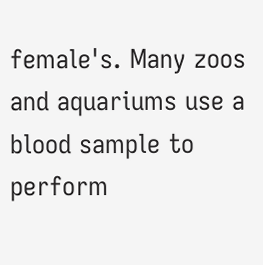female's. Many zoos and aquariums use a blood sample to perform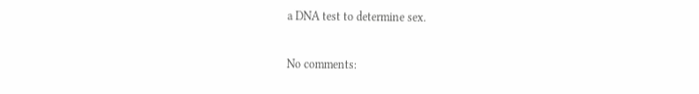a DNA test to determine sex.

No comments: